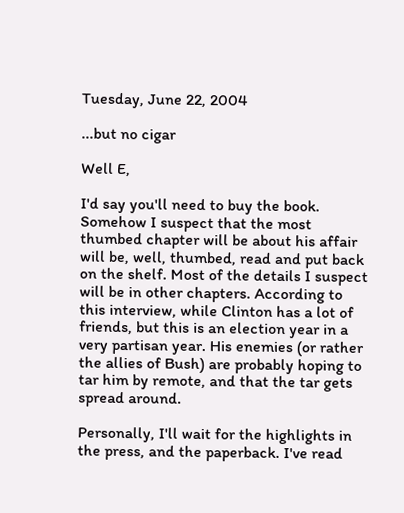Tuesday, June 22, 2004

...but no cigar

Well E,

I'd say you'll need to buy the book. Somehow I suspect that the most thumbed chapter will be about his affair will be, well, thumbed, read and put back on the shelf. Most of the details I suspect will be in other chapters. According to this interview, while Clinton has a lot of friends, but this is an election year in a very partisan year. His enemies (or rather the allies of Bush) are probably hoping to tar him by remote, and that the tar gets spread around.

Personally, I'll wait for the highlights in the press, and the paperback. I've read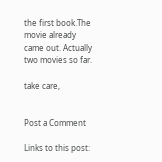the first book.The movie already came out. Actually two movies so far.

take care,


Post a Comment

Links to this post: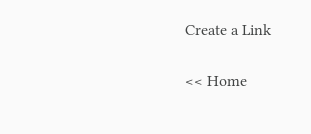Create a Link

<< Home